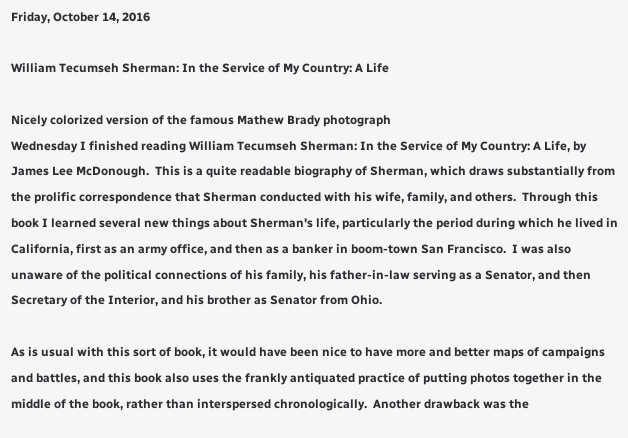Friday, October 14, 2016

William Tecumseh Sherman: In the Service of My Country: A Life

Nicely colorized version of the famous Mathew Brady photograph
Wednesday I finished reading William Tecumseh Sherman: In the Service of My Country: A Life, by James Lee McDonough.  This is a quite readable biography of Sherman, which draws substantially from the prolific correspondence that Sherman conducted with his wife, family, and others.  Through this book I learned several new things about Sherman's life, particularly the period during which he lived in California, first as an army office, and then as a banker in boom-town San Francisco.  I was also unaware of the political connections of his family, his father-in-law serving as a Senator, and then Secretary of the Interior, and his brother as Senator from Ohio.

As is usual with this sort of book, it would have been nice to have more and better maps of campaigns and battles, and this book also uses the frankly antiquated practice of putting photos together in the middle of the book, rather than interspersed chronologically.  Another drawback was the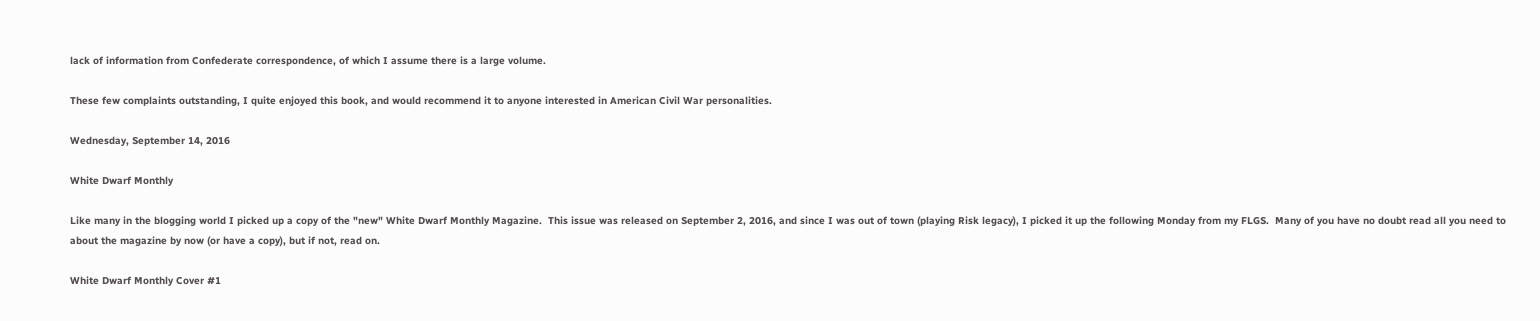lack of information from Confederate correspondence, of which I assume there is a large volume.

These few complaints outstanding, I quite enjoyed this book, and would recommend it to anyone interested in American Civil War personalities.

Wednesday, September 14, 2016

White Dwarf Monthly

Like many in the blogging world I picked up a copy of the "new" White Dwarf Monthly Magazine.  This issue was released on September 2, 2016, and since I was out of town (playing Risk legacy), I picked it up the following Monday from my FLGS.  Many of you have no doubt read all you need to about the magazine by now (or have a copy), but if not, read on.

White Dwarf Monthly Cover #1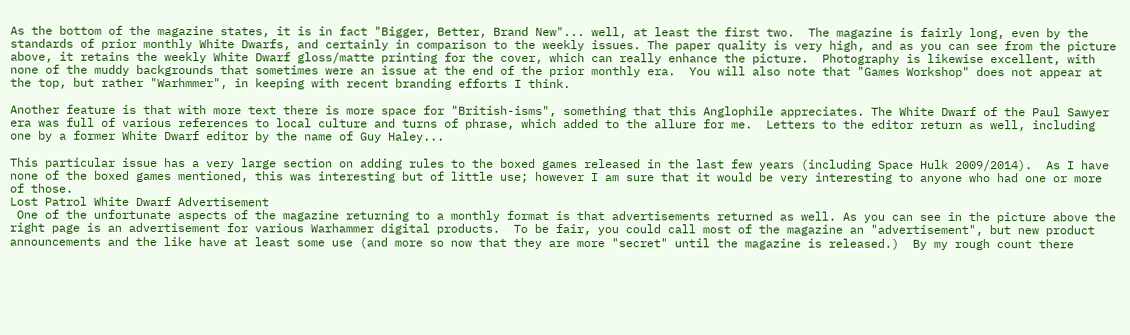As the bottom of the magazine states, it is in fact "Bigger, Better, Brand New"... well, at least the first two.  The magazine is fairly long, even by the standards of prior monthly White Dwarfs, and certainly in comparison to the weekly issues. The paper quality is very high, and as you can see from the picture above, it retains the weekly White Dwarf gloss/matte printing for the cover, which can really enhance the picture.  Photography is likewise excellent, with none of the muddy backgrounds that sometimes were an issue at the end of the prior monthly era.  You will also note that "Games Workshop" does not appear at the top, but rather "Warhmmer", in keeping with recent branding efforts I think.

Another feature is that with more text there is more space for "British-isms", something that this Anglophile appreciates. The White Dwarf of the Paul Sawyer era was full of various references to local culture and turns of phrase, which added to the allure for me.  Letters to the editor return as well, including one by a former White Dwarf editor by the name of Guy Haley...

This particular issue has a very large section on adding rules to the boxed games released in the last few years (including Space Hulk 2009/2014).  As I have none of the boxed games mentioned, this was interesting but of little use; however I am sure that it would be very interesting to anyone who had one or more of those.
Lost Patrol White Dwarf Advertisement
 One of the unfortunate aspects of the magazine returning to a monthly format is that advertisements returned as well. As you can see in the picture above the right page is an advertisement for various Warhammer digital products.  To be fair, you could call most of the magazine an "advertisement", but new product announcements and the like have at least some use (and more so now that they are more "secret" until the magazine is released.)  By my rough count there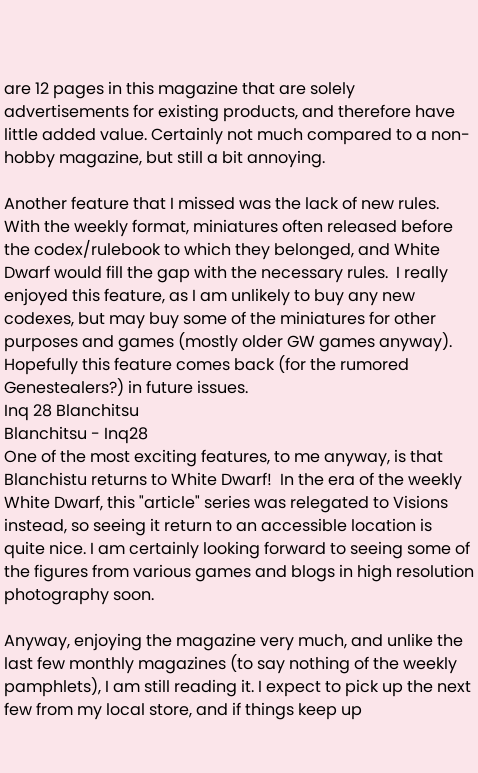are 12 pages in this magazine that are solely advertisements for existing products, and therefore have little added value. Certainly not much compared to a non-hobby magazine, but still a bit annoying.

Another feature that I missed was the lack of new rules.  With the weekly format, miniatures often released before the codex/rulebook to which they belonged, and White Dwarf would fill the gap with the necessary rules.  I really enjoyed this feature, as I am unlikely to buy any new codexes, but may buy some of the miniatures for other purposes and games (mostly older GW games anyway). Hopefully this feature comes back (for the rumored Genestealers?) in future issues.
Inq 28 Blanchitsu
Blanchitsu - Inq28
One of the most exciting features, to me anyway, is that Blanchistu returns to White Dwarf!  In the era of the weekly White Dwarf, this "article" series was relegated to Visions instead, so seeing it return to an accessible location is quite nice. I am certainly looking forward to seeing some of the figures from various games and blogs in high resolution photography soon.

Anyway, enjoying the magazine very much, and unlike the last few monthly magazines (to say nothing of the weekly pamphlets), I am still reading it. I expect to pick up the next few from my local store, and if things keep up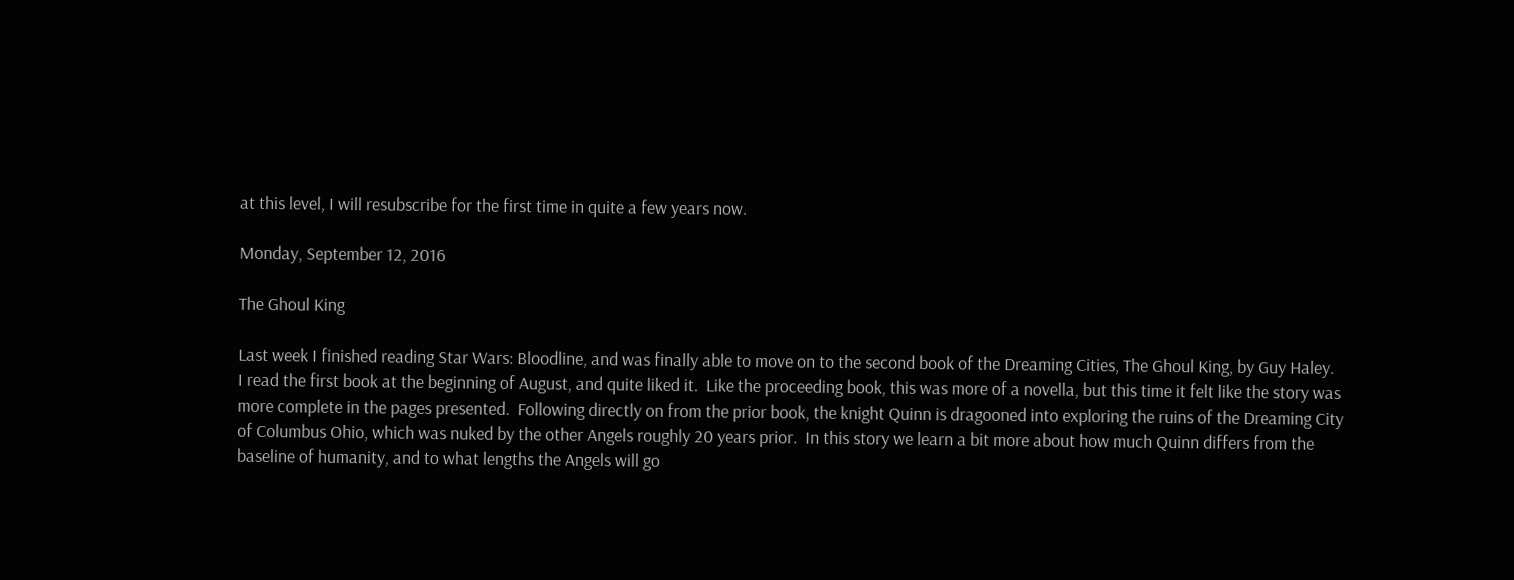at this level, I will resubscribe for the first time in quite a few years now.

Monday, September 12, 2016

The Ghoul King

Last week I finished reading Star Wars: Bloodline, and was finally able to move on to the second book of the Dreaming Cities, The Ghoul King, by Guy Haley.
I read the first book at the beginning of August, and quite liked it.  Like the proceeding book, this was more of a novella, but this time it felt like the story was more complete in the pages presented.  Following directly on from the prior book, the knight Quinn is dragooned into exploring the ruins of the Dreaming City of Columbus Ohio, which was nuked by the other Angels roughly 20 years prior.  In this story we learn a bit more about how much Quinn differs from the baseline of humanity, and to what lengths the Angels will go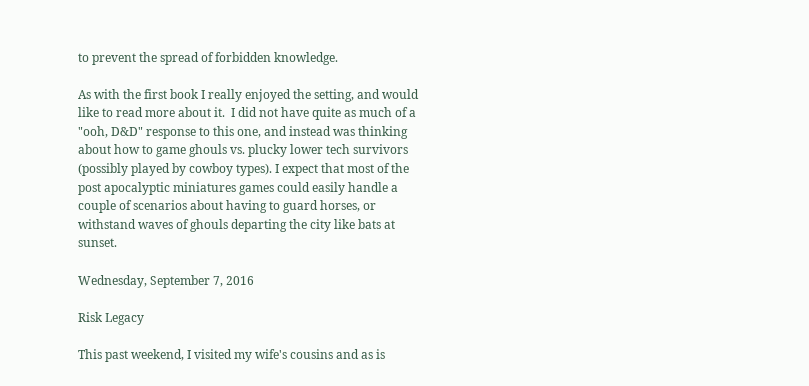to prevent the spread of forbidden knowledge.

As with the first book I really enjoyed the setting, and would like to read more about it.  I did not have quite as much of a "ooh, D&D" response to this one, and instead was thinking about how to game ghouls vs. plucky lower tech survivors (possibly played by cowboy types). I expect that most of the post apocalyptic miniatures games could easily handle a couple of scenarios about having to guard horses, or withstand waves of ghouls departing the city like bats at sunset.

Wednesday, September 7, 2016

Risk Legacy

This past weekend, I visited my wife's cousins and as is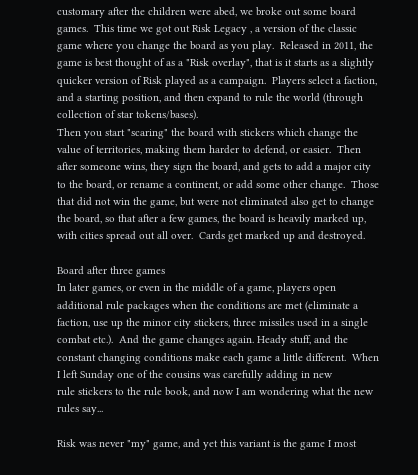customary after the children were abed, we broke out some board games.  This time we got out Risk Legacy , a version of the classic game where you change the board as you play.  Released in 2011, the game is best thought of as a "Risk overlay", that is it starts as a slightly quicker version of Risk played as a campaign.  Players select a faction, and a starting position, and then expand to rule the world (through collection of star tokens/bases).
Then you start "scaring" the board with stickers which change the value of territories, making them harder to defend, or easier.  Then after someone wins, they sign the board, and gets to add a major city to the board, or rename a continent, or add some other change.  Those that did not win the game, but were not eliminated also get to change the board, so that after a few games, the board is heavily marked up, with cities spread out all over.  Cards get marked up and destroyed.

Board after three games
In later games, or even in the middle of a game, players open additional rule packages when the conditions are met (eliminate a faction, use up the minor city stickers, three missiles used in a single combat etc.).  And the game changes again. Heady stuff, and the constant changing conditions make each game a little different.  When I left Sunday one of the cousins was carefully adding in new
rule stickers to the rule book, and now I am wondering what the new rules say...

Risk was never "my" game, and yet this variant is the game I most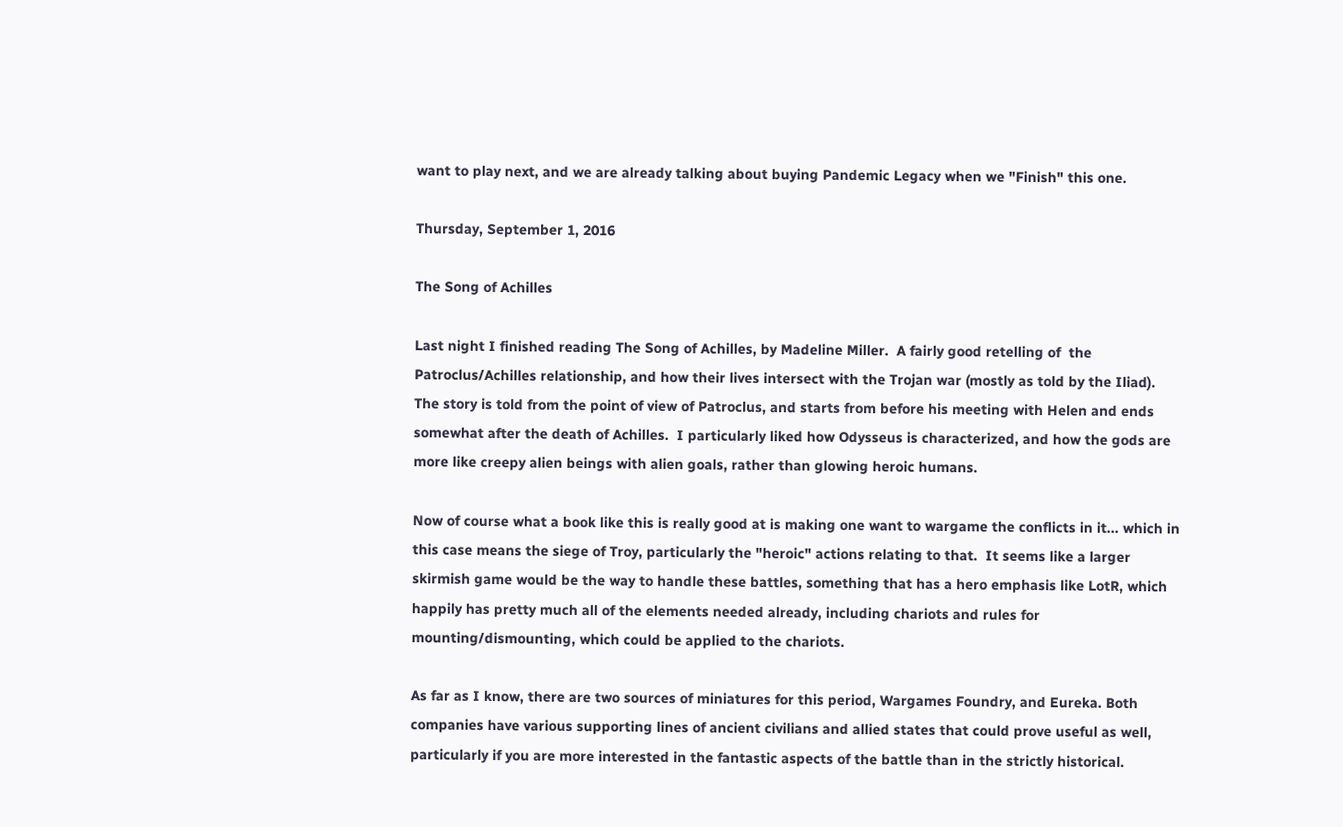want to play next, and we are already talking about buying Pandemic Legacy when we "Finish" this one.

Thursday, September 1, 2016

The Song of Achilles

Last night I finished reading The Song of Achilles, by Madeline Miller.  A fairly good retelling of  the Patroclus/Achilles relationship, and how their lives intersect with the Trojan war (mostly as told by the Iliad). The story is told from the point of view of Patroclus, and starts from before his meeting with Helen and ends somewhat after the death of Achilles.  I particularly liked how Odysseus is characterized, and how the gods are more like creepy alien beings with alien goals, rather than glowing heroic humans.

Now of course what a book like this is really good at is making one want to wargame the conflicts in it... which in this case means the siege of Troy, particularly the "heroic" actions relating to that.  It seems like a larger skirmish game would be the way to handle these battles, something that has a hero emphasis like LotR, which happily has pretty much all of the elements needed already, including chariots and rules for mounting/dismounting, which could be applied to the chariots.

As far as I know, there are two sources of miniatures for this period, Wargames Foundry, and Eureka. Both companies have various supporting lines of ancient civilians and allied states that could prove useful as well, particularly if you are more interested in the fantastic aspects of the battle than in the strictly historical.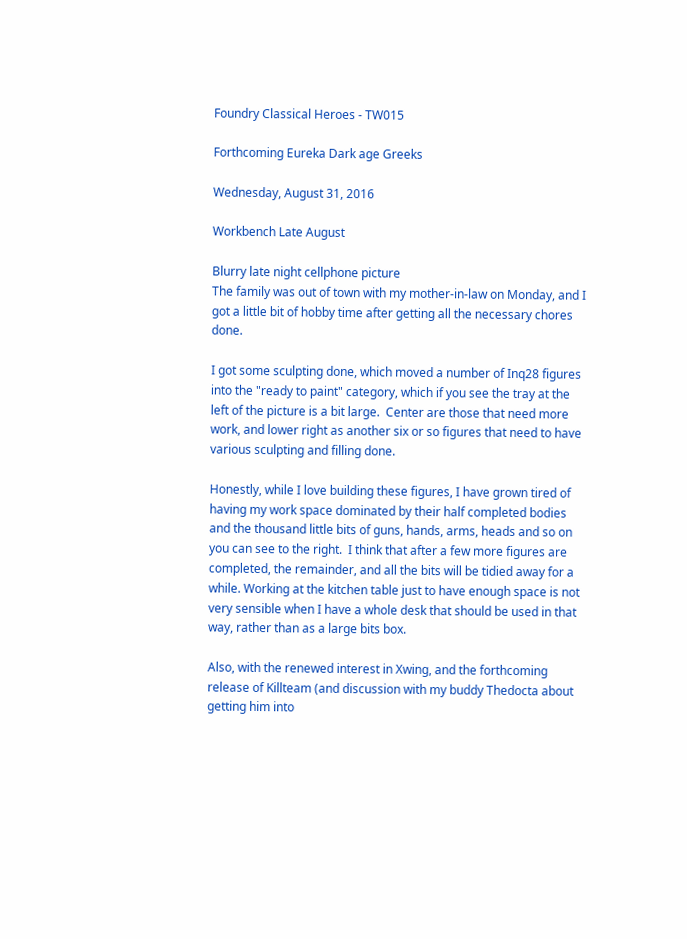Foundry Classical Heroes - TW015

Forthcoming Eureka Dark age Greeks

Wednesday, August 31, 2016

Workbench Late August

Blurry late night cellphone picture
The family was out of town with my mother-in-law on Monday, and I got a little bit of hobby time after getting all the necessary chores done.

I got some sculpting done, which moved a number of Inq28 figures into the "ready to paint" category, which if you see the tray at the left of the picture is a bit large.  Center are those that need more work, and lower right as another six or so figures that need to have various sculpting and filling done.

Honestly, while I love building these figures, I have grown tired of having my work space dominated by their half completed bodies and the thousand little bits of guns, hands, arms, heads and so on you can see to the right.  I think that after a few more figures are completed, the remainder, and all the bits will be tidied away for a while. Working at the kitchen table just to have enough space is not very sensible when I have a whole desk that should be used in that way, rather than as a large bits box.

Also, with the renewed interest in Xwing, and the forthcoming release of Killteam (and discussion with my buddy Thedocta about getting him into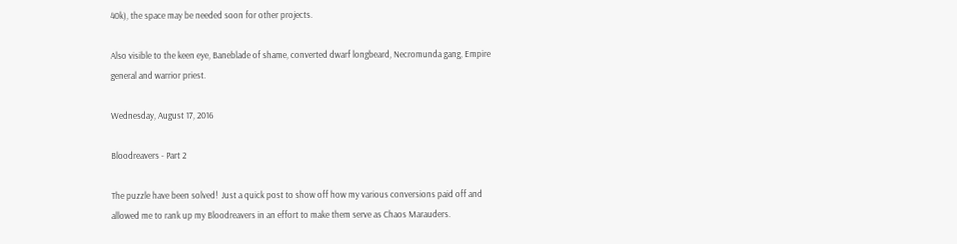40k), the space may be needed soon for other projects.

Also visible to the keen eye, Baneblade of shame, converted dwarf longbeard, Necromunda gang, Empire general and warrior priest.

Wednesday, August 17, 2016

Bloodreavers - Part 2

The puzzle have been solved!  Just a quick post to show off how my various conversions paid off and allowed me to rank up my Bloodreavers in an effort to make them serve as Chaos Marauders.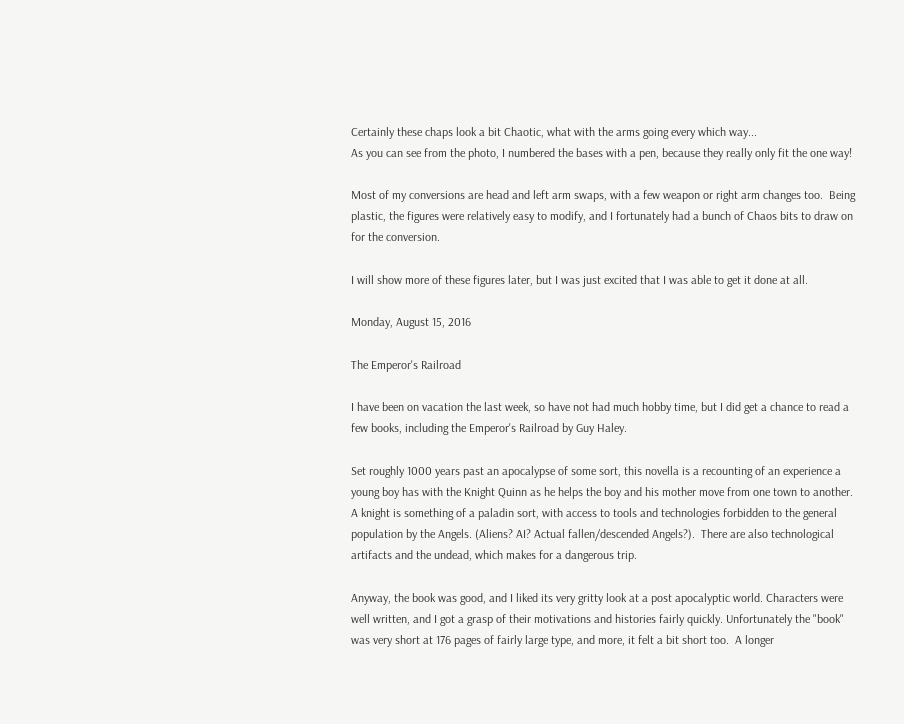Certainly these chaps look a bit Chaotic, what with the arms going every which way...
As you can see from the photo, I numbered the bases with a pen, because they really only fit the one way!

Most of my conversions are head and left arm swaps, with a few weapon or right arm changes too.  Being plastic, the figures were relatively easy to modify, and I fortunately had a bunch of Chaos bits to draw on for the conversion.

I will show more of these figures later, but I was just excited that I was able to get it done at all.

Monday, August 15, 2016

The Emperor's Railroad

I have been on vacation the last week, so have not had much hobby time, but I did get a chance to read a few books, including the Emperor's Railroad by Guy Haley.

Set roughly 1000 years past an apocalypse of some sort, this novella is a recounting of an experience a young boy has with the Knight Quinn as he helps the boy and his mother move from one town to another.  A knight is something of a paladin sort, with access to tools and technologies forbidden to the general population by the Angels. (Aliens? AI? Actual fallen/descended Angels?).  There are also technological artifacts and the undead, which makes for a dangerous trip.

Anyway, the book was good, and I liked its very gritty look at a post apocalyptic world. Characters were well written, and I got a grasp of their motivations and histories fairly quickly. Unfortunately the "book" was very short at 176 pages of fairly large type, and more, it felt a bit short too.  A longer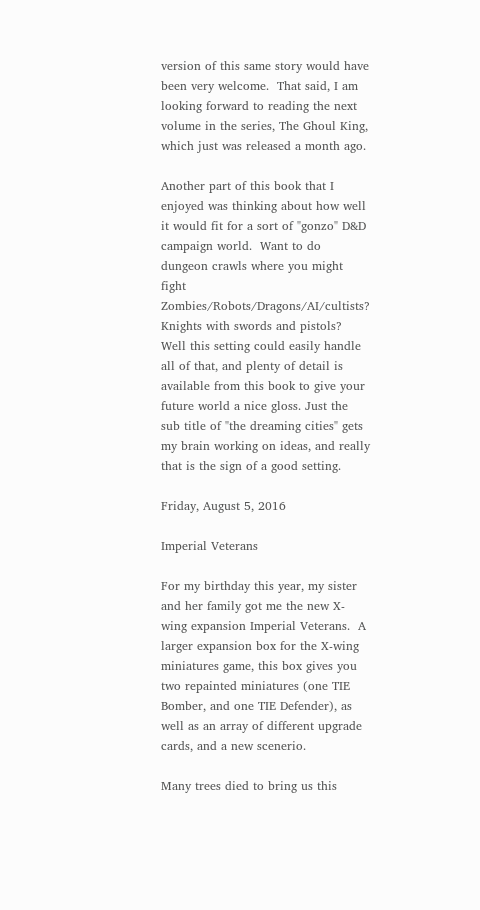version of this same story would have been very welcome.  That said, I am looking forward to reading the next volume in the series, The Ghoul King, which just was released a month ago.

Another part of this book that I enjoyed was thinking about how well it would fit for a sort of "gonzo" D&D campaign world.  Want to do dungeon crawls where you might fight Zombies/Robots/Dragons/AI/cultists?  Knights with swords and pistols? Well this setting could easily handle all of that, and plenty of detail is available from this book to give your future world a nice gloss. Just the sub title of "the dreaming cities" gets my brain working on ideas, and really that is the sign of a good setting.

Friday, August 5, 2016

Imperial Veterans

For my birthday this year, my sister and her family got me the new X-wing expansion Imperial Veterans.  A larger expansion box for the X-wing miniatures game, this box gives you two repainted miniatures (one TIE Bomber, and one TIE Defender), as well as an array of different upgrade cards, and a new scenerio.

Many trees died to bring us this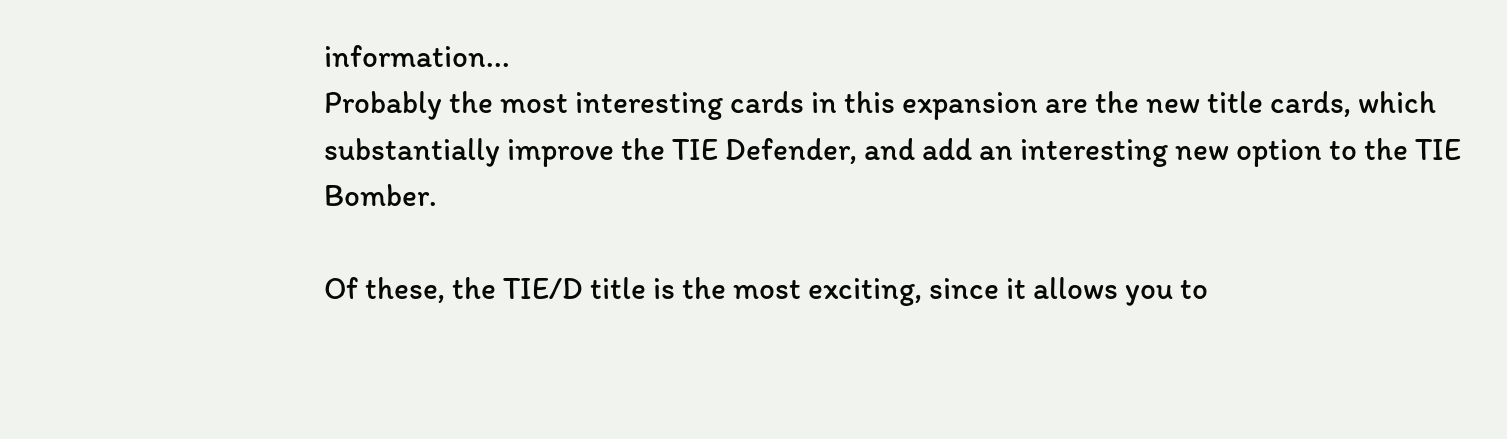information...
Probably the most interesting cards in this expansion are the new title cards, which substantially improve the TIE Defender, and add an interesting new option to the TIE Bomber.

Of these, the TIE/D title is the most exciting, since it allows you to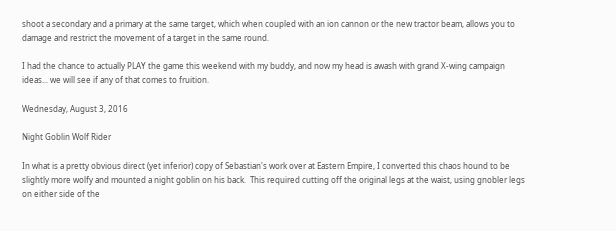shoot a secondary and a primary at the same target, which when coupled with an ion cannon or the new tractor beam, allows you to damage and restrict the movement of a target in the same round.

I had the chance to actually PLAY the game this weekend with my buddy, and now my head is awash with grand X-wing campaign ideas... we will see if any of that comes to fruition.

Wednesday, August 3, 2016

Night Goblin Wolf Rider

In what is a pretty obvious direct (yet inferior) copy of Sebastian's work over at Eastern Empire, I converted this chaos hound to be slightly more wolfy and mounted a night goblin on his back.  This required cutting off the original legs at the waist, using gnobler legs on either side of the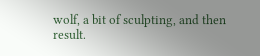wolf, a bit of sculpting, and then result.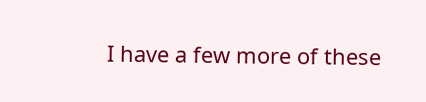I have a few more of these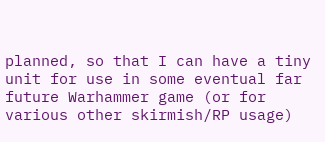planned, so that I can have a tiny unit for use in some eventual far future Warhammer game (or for various other skirmish/RP usage)